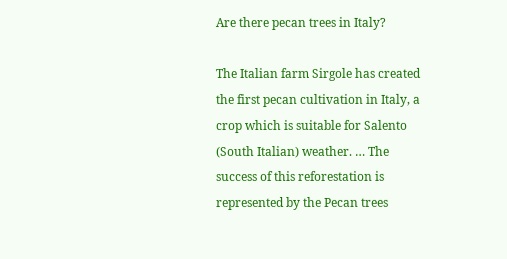Are there pecan trees in Italy?

The Italian farm Sirgole has created the first pecan cultivation in Italy, a crop which is suitable for Salento (South Italian) weather. … The success of this reforestation is represented by the Pecan trees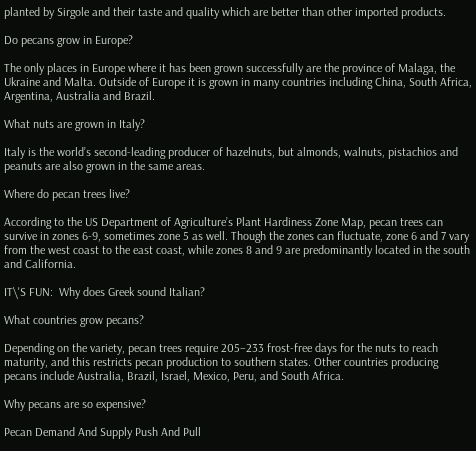planted by Sirgole and their taste and quality which are better than other imported products.

Do pecans grow in Europe?

The only places in Europe where it has been grown successfully are the province of Malaga, the Ukraine and Malta. Outside of Europe it is grown in many countries including China, South Africa, Argentina, Australia and Brazil.

What nuts are grown in Italy?

Italy is the world’s second-leading producer of hazelnuts, but almonds, walnuts, pistachios and peanuts are also grown in the same areas.

Where do pecan trees live?

According to the US Department of Agriculture’s Plant Hardiness Zone Map, pecan trees can survive in zones 6-9, sometimes zone 5 as well. Though the zones can fluctuate, zone 6 and 7 vary from the west coast to the east coast, while zones 8 and 9 are predominantly located in the south and California.

IT\'S FUN:  Why does Greek sound Italian?

What countries grow pecans?

Depending on the variety, pecan trees require 205–233 frost-free days for the nuts to reach maturity, and this restricts pecan production to southern states. Other countries producing pecans include Australia, Brazil, Israel, Mexico, Peru, and South Africa.

Why pecans are so expensive?

Pecan Demand And Supply Push And Pull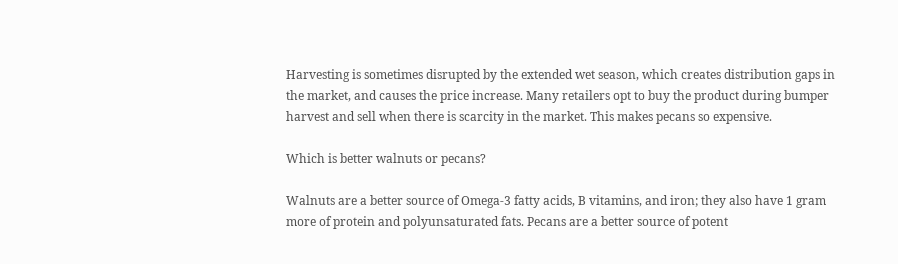Harvesting is sometimes disrupted by the extended wet season, which creates distribution gaps in the market, and causes the price increase. Many retailers opt to buy the product during bumper harvest and sell when there is scarcity in the market. This makes pecans so expensive.

Which is better walnuts or pecans?

Walnuts are a better source of Omega-3 fatty acids, B vitamins, and iron; they also have 1 gram more of protein and polyunsaturated fats. Pecans are a better source of potent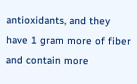antioxidants, and they have 1 gram more of fiber and contain more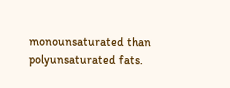monounsaturated than polyunsaturated fats.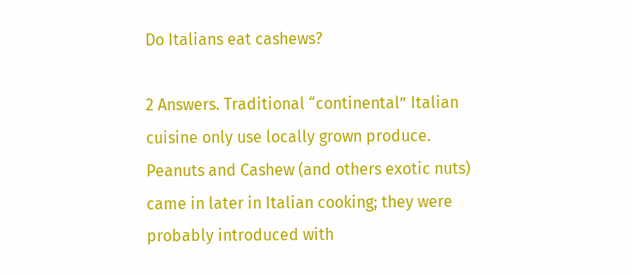Do Italians eat cashews?

2 Answers. Traditional “continental” Italian cuisine only use locally grown produce. Peanuts and Cashew (and others exotic nuts) came in later in Italian cooking; they were probably introduced with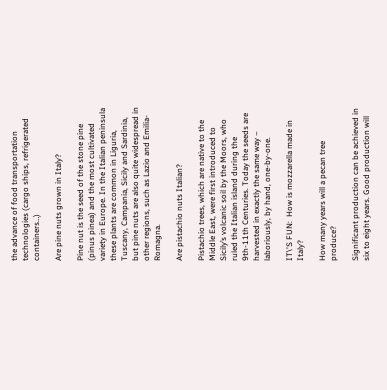the advance of food transportation technologies (cargo ships, refrigerated containers…)

Are pine nuts grown in Italy?

Pine nut is the seed of the stone pine (pinus pinea) and the most cultivated variety in Europe. In the Italian peninsula these plants are common in Liguria, Tuscany, Campania, Sicily and Sardinia, but pine nuts are also quite widespread in other regions, such as Lazio and Emilia-Romagna.

Are pistachio nuts Italian?

Pistachio trees, which are native to the Middle East, were first introduced to Sicily’s volcanic soil by the Moors, who ruled the Italian island during the 9th-11th Centuries. Today the seeds are harvested in exactly the same way – laboriously, by hand, one-by-one.

IT\'S FUN:  How is mozzarella made in Italy?

How many years will a pecan tree produce?

Significant production can be achieved in six to eight years. Good production will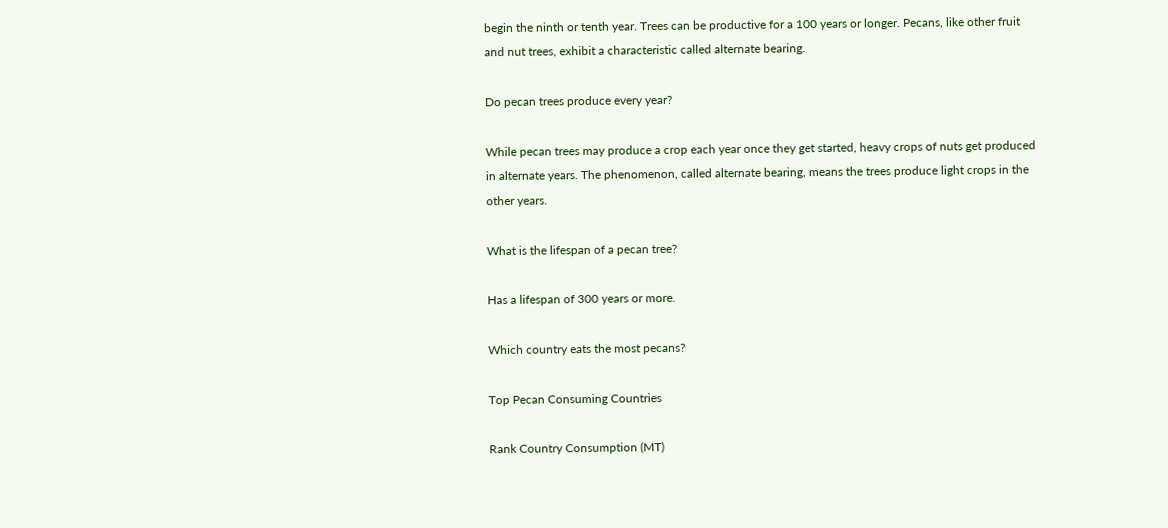begin the ninth or tenth year. Trees can be productive for a 100 years or longer. Pecans, like other fruit and nut trees, exhibit a characteristic called alternate bearing.

Do pecan trees produce every year?

While pecan trees may produce a crop each year once they get started, heavy crops of nuts get produced in alternate years. The phenomenon, called alternate bearing, means the trees produce light crops in the other years.

What is the lifespan of a pecan tree?

Has a lifespan of 300 years or more.

Which country eats the most pecans?

Top Pecan Consuming Countries

Rank Country Consumption (MT)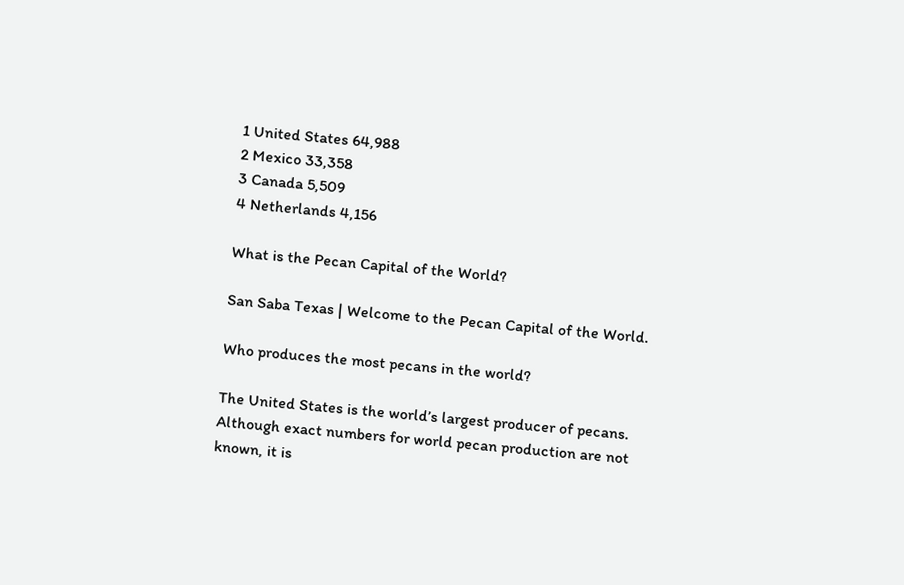1 United States 64,988
2 Mexico 33,358
3 Canada 5,509
4 Netherlands 4,156

What is the Pecan Capital of the World?

San Saba Texas | Welcome to the Pecan Capital of the World.

Who produces the most pecans in the world?

The United States is the world’s largest producer of pecans. Although exact numbers for world pecan production are not known, it is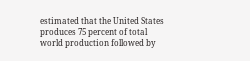estimated that the United States produces 75 percent of total world production followed by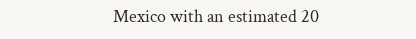Mexico with an estimated 20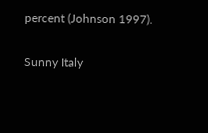percent (Johnson 1997).

Sunny Italy